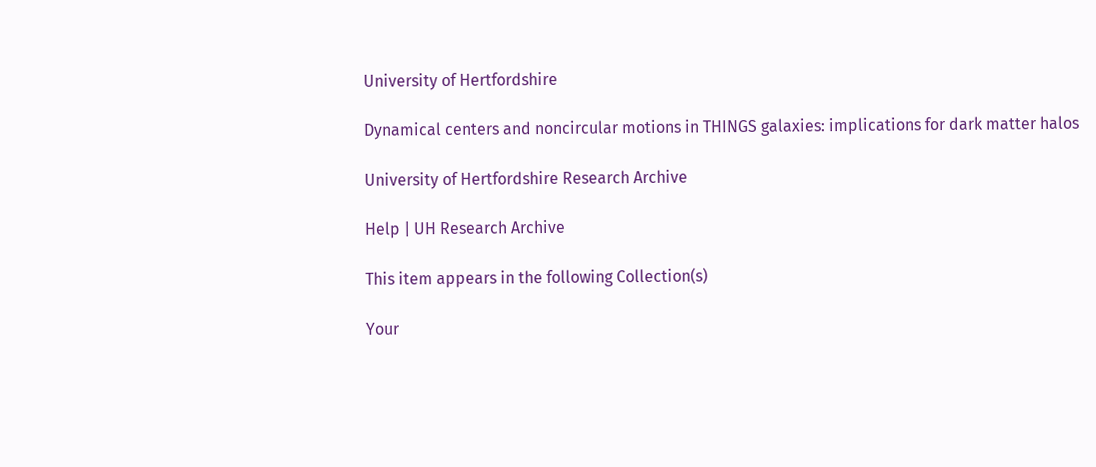University of Hertfordshire

Dynamical centers and noncircular motions in THINGS galaxies: implications for dark matter halos

University of Hertfordshire Research Archive

Help | UH Research Archive

This item appears in the following Collection(s)

Your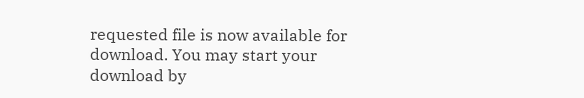requested file is now available for download. You may start your download by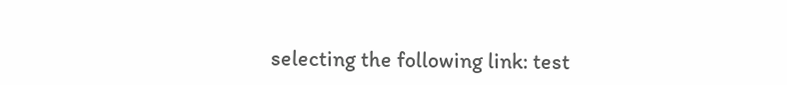selecting the following link: test